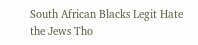South African Blacks Legit Hate the Jews Tho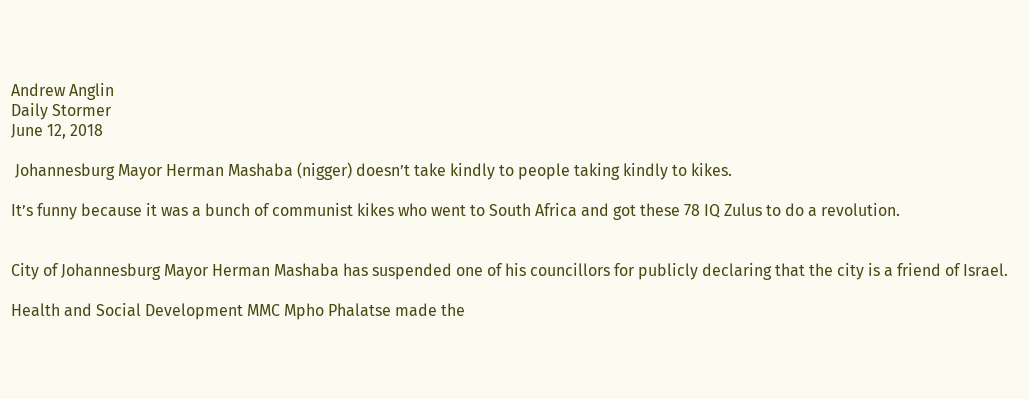Andrew Anglin
Daily Stormer
June 12, 2018

 Johannesburg Mayor Herman Mashaba (nigger) doesn’t take kindly to people taking kindly to kikes.

It’s funny because it was a bunch of communist kikes who went to South Africa and got these 78 IQ Zulus to do a revolution.


City of Johannesburg Mayor Herman Mashaba has suspended one of his councillors for publicly declaring that the city is a friend of Israel.

Health and Social Development MMC Mpho Phalatse made the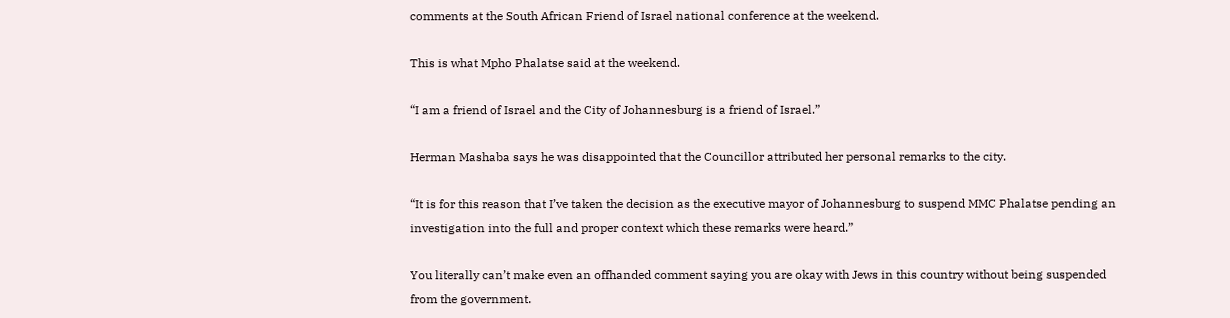comments at the South African Friend of Israel national conference at the weekend.

This is what Mpho Phalatse said at the weekend.

“I am a friend of Israel and the City of Johannesburg is a friend of Israel.”

Herman Mashaba says he was disappointed that the Councillor attributed her personal remarks to the city.

“It is for this reason that I’ve taken the decision as the executive mayor of Johannesburg to suspend MMC Phalatse pending an investigation into the full and proper context which these remarks were heard.”

You literally can’t make even an offhanded comment saying you are okay with Jews in this country without being suspended from the government.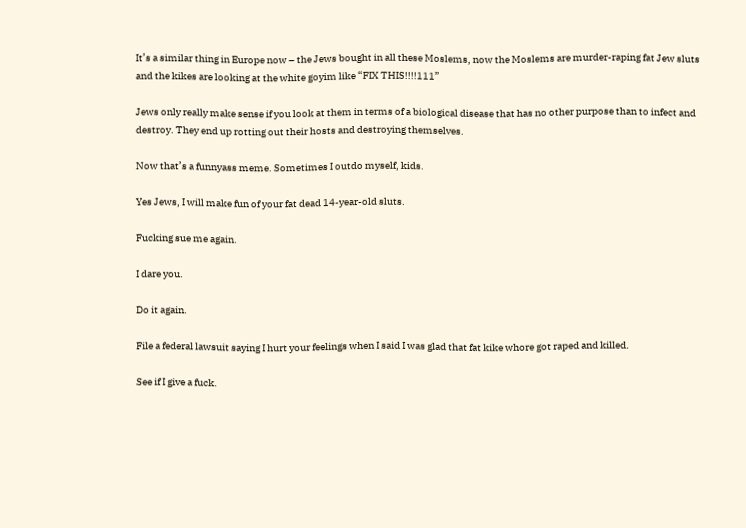It’s a similar thing in Europe now – the Jews bought in all these Moslems, now the Moslems are murder-raping fat Jew sluts and the kikes are looking at the white goyim like “FIX THIS!!!!111”

Jews only really make sense if you look at them in terms of a biological disease that has no other purpose than to infect and destroy. They end up rotting out their hosts and destroying themselves.

Now that’s a funnyass meme. Sometimes I outdo myself, kids.

Yes Jews, I will make fun of your fat dead 14-year-old sluts.

Fucking sue me again.

I dare you.

Do it again.

File a federal lawsuit saying I hurt your feelings when I said I was glad that fat kike whore got raped and killed.

See if I give a fuck.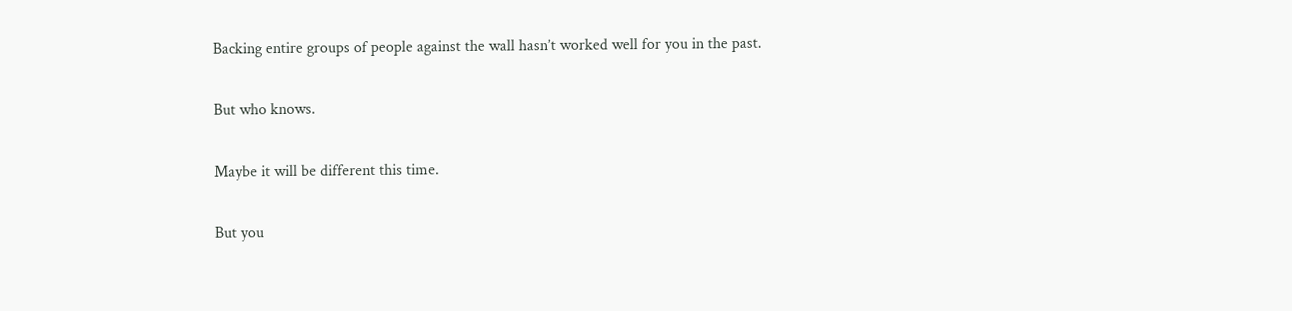Backing entire groups of people against the wall hasn’t worked well for you in the past.

But who knows.

Maybe it will be different this time.

But you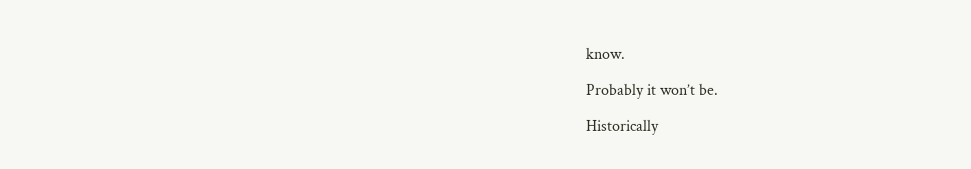know.

Probably it won’t be.

Historically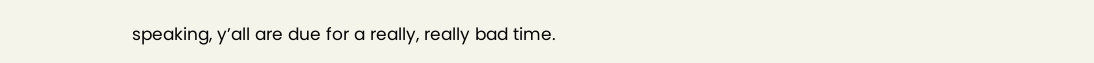speaking, y’all are due for a really, really bad time.